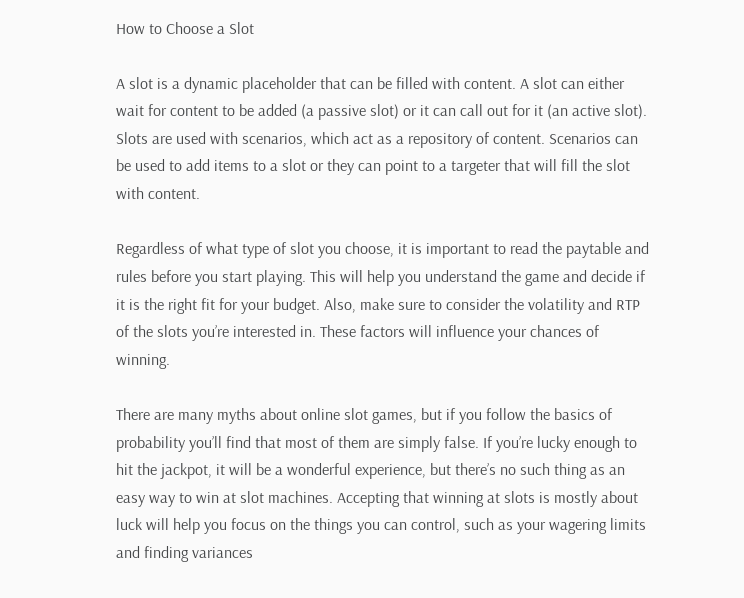How to Choose a Slot

A slot is a dynamic placeholder that can be filled with content. A slot can either wait for content to be added (a passive slot) or it can call out for it (an active slot). Slots are used with scenarios, which act as a repository of content. Scenarios can be used to add items to a slot or they can point to a targeter that will fill the slot with content.

Regardless of what type of slot you choose, it is important to read the paytable and rules before you start playing. This will help you understand the game and decide if it is the right fit for your budget. Also, make sure to consider the volatility and RTP of the slots you’re interested in. These factors will influence your chances of winning.

There are many myths about online slot games, but if you follow the basics of probability you’ll find that most of them are simply false. If you’re lucky enough to hit the jackpot, it will be a wonderful experience, but there’s no such thing as an easy way to win at slot machines. Accepting that winning at slots is mostly about luck will help you focus on the things you can control, such as your wagering limits and finding variances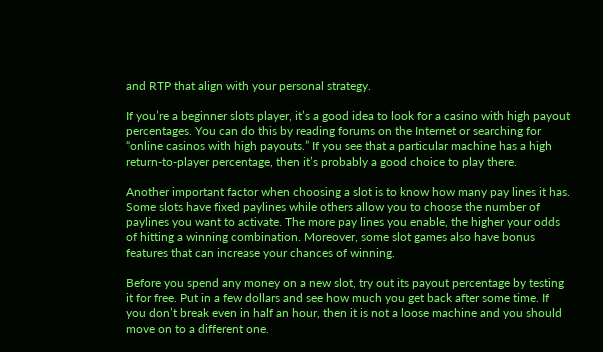and RTP that align with your personal strategy.

If you’re a beginner slots player, it’s a good idea to look for a casino with high payout percentages. You can do this by reading forums on the Internet or searching for “online casinos with high payouts.” If you see that a particular machine has a high return-to-player percentage, then it’s probably a good choice to play there.

Another important factor when choosing a slot is to know how many pay lines it has. Some slots have fixed paylines while others allow you to choose the number of paylines you want to activate. The more pay lines you enable, the higher your odds of hitting a winning combination. Moreover, some slot games also have bonus features that can increase your chances of winning.

Before you spend any money on a new slot, try out its payout percentage by testing it for free. Put in a few dollars and see how much you get back after some time. If you don’t break even in half an hour, then it is not a loose machine and you should move on to a different one.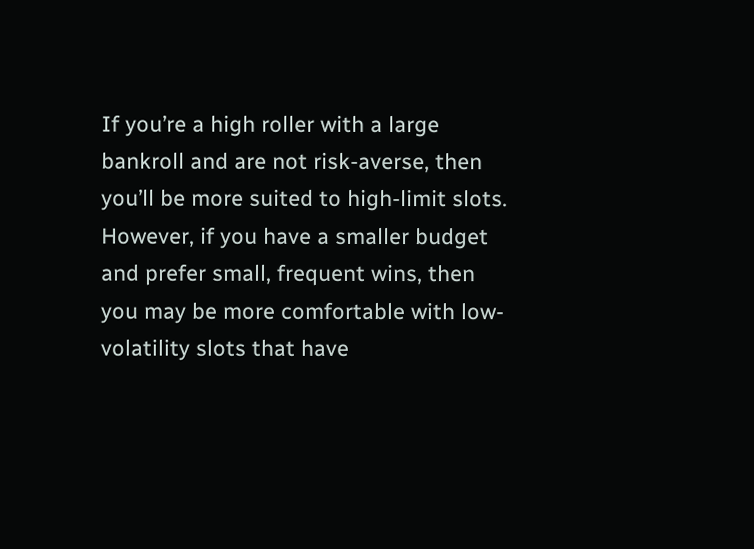If you’re a high roller with a large bankroll and are not risk-averse, then you’ll be more suited to high-limit slots. However, if you have a smaller budget and prefer small, frequent wins, then you may be more comfortable with low-volatility slots that have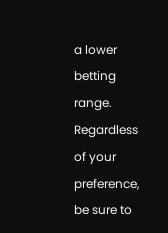a lower betting range. Regardless of your preference, be sure to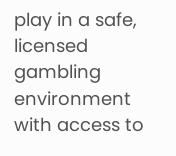play in a safe, licensed gambling environment with access to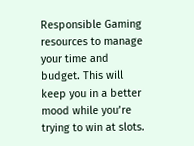Responsible Gaming resources to manage your time and budget. This will keep you in a better mood while you’re trying to win at slots.